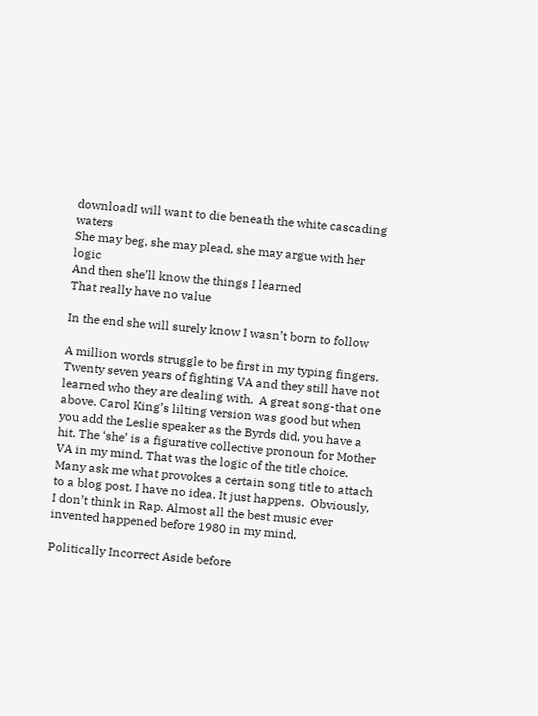downloadI will want to die beneath the white cascading waters
She may beg, she may plead, she may argue with her logic
And then she’ll know the things I learned
That really have no value

In the end she will surely know I wasn’t born to follow

A million words struggle to be first in my typing fingers. Twenty seven years of fighting VA and they still have not learned who they are dealing with.  A great song-that one above. Carol King’s lilting version was good but when you add the Leslie speaker as the Byrds did, you have a hit. The ‘she’ is a figurative collective pronoun for Mother VA in my mind. That was the logic of the title choice. Many ask me what provokes a certain song title to attach to a blog post. I have no idea. It just happens.  Obviously, I don’t think in Rap. Almost all the best music ever invented happened before 1980 in my mind.

Politically Incorrect Aside before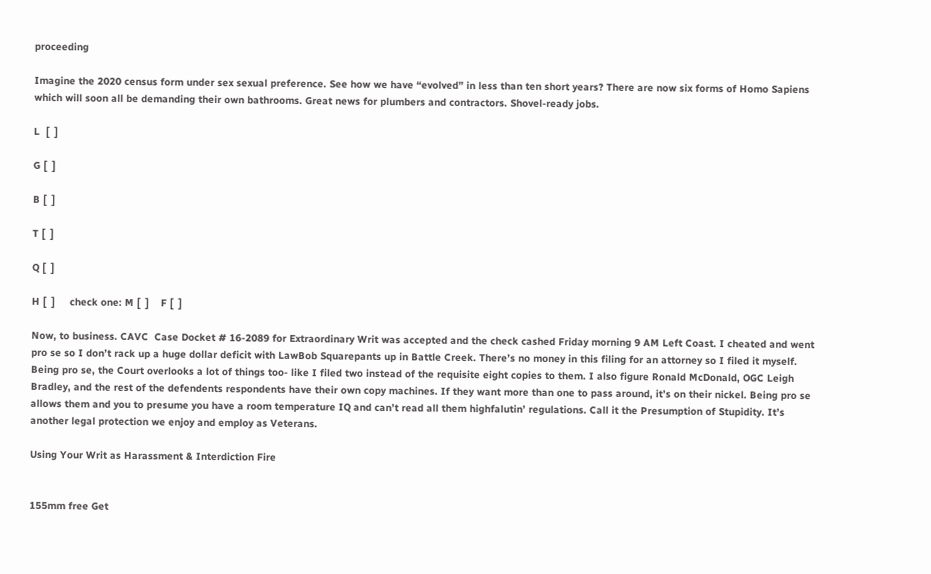proceeding

Imagine the 2020 census form under sex sexual preference. See how we have “evolved” in less than ten short years? There are now six forms of Homo Sapiens which will soon all be demanding their own bathrooms. Great news for plumbers and contractors. Shovel-ready jobs.

L  [  ]

G [  ]

B [  ]

T [  ]

Q [  ]

H [  ]     check one: M [  ]    F [  ]

Now, to business. CAVC  Case Docket # 16-2089 for Extraordinary Writ was accepted and the check cashed Friday morning 9 AM Left Coast. I cheated and went pro se so I don’t rack up a huge dollar deficit with LawBob Squarepants up in Battle Creek. There’s no money in this filing for an attorney so I filed it myself. Being pro se, the Court overlooks a lot of things too- like I filed two instead of the requisite eight copies to them. I also figure Ronald McDonald, OGC Leigh Bradley, and the rest of the defendents respondents have their own copy machines. If they want more than one to pass around, it’s on their nickel. Being pro se allows them and you to presume you have a room temperature IQ and can’t read all them highfalutin’ regulations. Call it the Presumption of Stupidity. It’s another legal protection we enjoy and employ as Veterans.

Using Your Writ as Harassment & Interdiction Fire


155mm free Get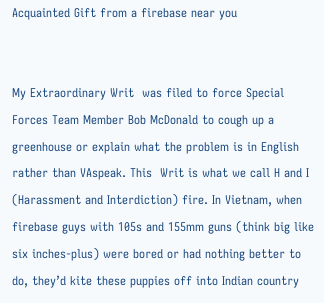Acquainted Gift from a firebase near you


My Extraordinary Writ  was filed to force Special Forces Team Member Bob McDonald to cough up a greenhouse or explain what the problem is in English rather than VAspeak. This  Writ is what we call H and I (Harassment and Interdiction) fire. In Vietnam, when firebase guys with 105s and 155mm guns (think big like six inches-plus) were bored or had nothing better to do, they’d kite these puppies off into Indian country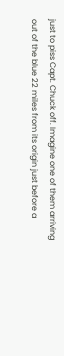just to piss Capt. Chuck off. Imagine one of them arriving out of the blue 22 miles from its origin just before a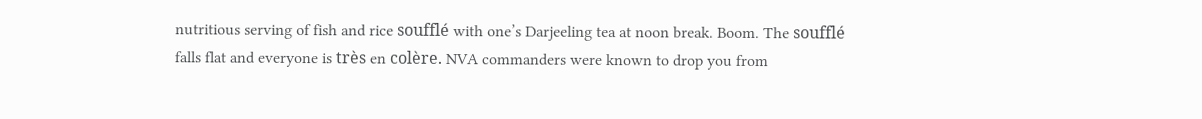nutritious serving of fish and rice soufflé with one’s Darjeeling tea at noon break. Boom. The soufflé falls flat and everyone is très en colère. NVA commanders were known to drop you from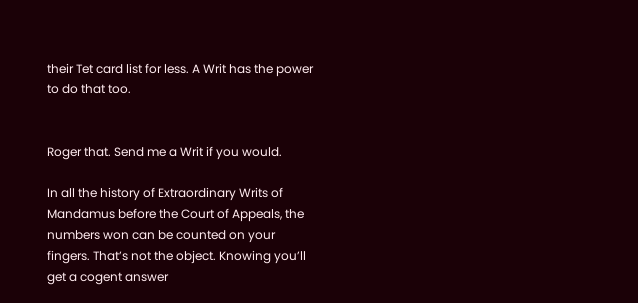their Tet card list for less. A Writ has the power to do that too.


Roger that. Send me a Writ if you would.

In all the history of Extraordinary Writs of Mandamus before the Court of Appeals, the numbers won can be counted on your fingers. That’s not the object. Knowing you’ll get a cogent answer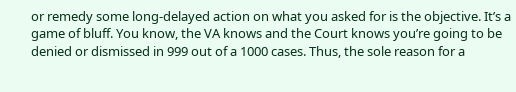or remedy some long-delayed action on what you asked for is the objective. It’s a game of bluff. You know, the VA knows and the Court knows you’re going to be denied or dismissed in 999 out of a 1000 cases. Thus, the sole reason for a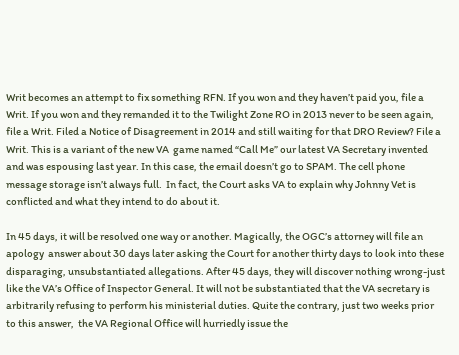Writ becomes an attempt to fix something RFN. If you won and they haven’t paid you, file a Writ. If you won and they remanded it to the Twilight Zone RO in 2013 never to be seen again, file a Writ. Filed a Notice of Disagreement in 2014 and still waiting for that DRO Review? File a Writ. This is a variant of the new VA  game named “Call Me” our latest VA Secretary invented and was espousing last year. In this case, the email doesn’t go to SPAM. The cell phone message storage isn’t always full.  In fact, the Court asks VA to explain why Johnny Vet is conflicted and what they intend to do about it.

In 45 days, it will be resolved one way or another. Magically, the OGC’s attorney will file an apology  answer about 30 days later asking the Court for another thirty days to look into these disparaging, unsubstantiated allegations. After 45 days, they will discover nothing wrong-just like the VA’s Office of Inspector General. It will not be substantiated that the VA secretary is arbitrarily refusing to perform his ministerial duties. Quite the contrary, just two weeks prior to this answer,  the VA Regional Office will hurriedly issue the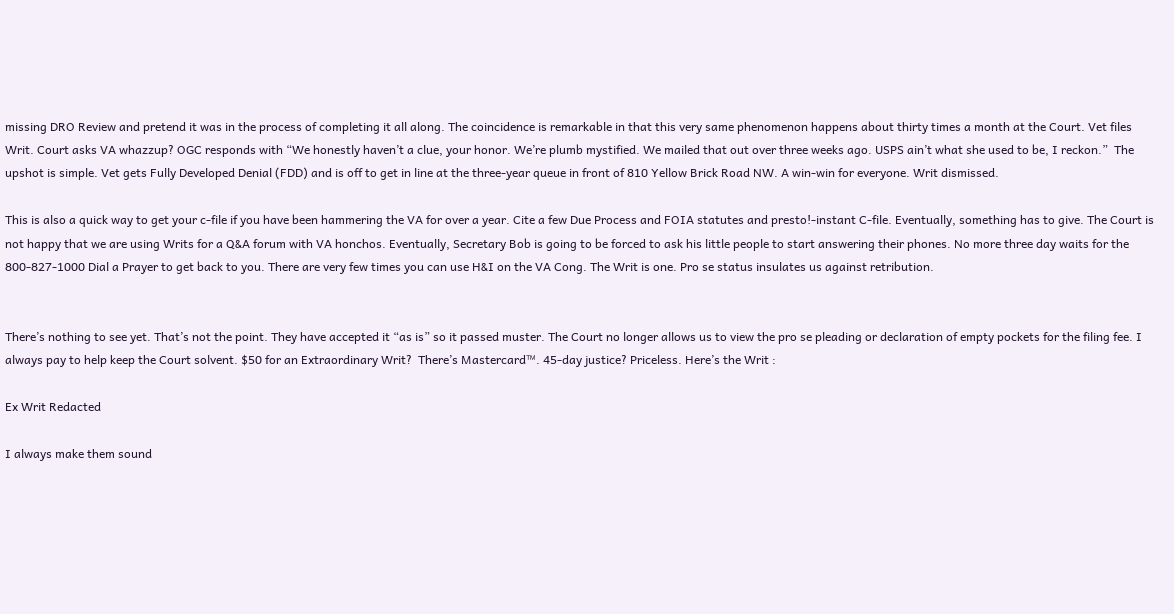missing DRO Review and pretend it was in the process of completing it all along. The coincidence is remarkable in that this very same phenomenon happens about thirty times a month at the Court. Vet files Writ. Court asks VA whazzup? OGC responds with “We honestly haven’t a clue, your honor. We’re plumb mystified. We mailed that out over three weeks ago. USPS ain’t what she used to be, I reckon.”  The upshot is simple. Vet gets Fully Developed Denial (FDD) and is off to get in line at the three-year queue in front of 810 Yellow Brick Road NW. A win-win for everyone. Writ dismissed.

This is also a quick way to get your c-file if you have been hammering the VA for over a year. Cite a few Due Process and FOIA statutes and presto!-instant C-file. Eventually, something has to give. The Court is not happy that we are using Writs for a Q&A forum with VA honchos. Eventually, Secretary Bob is going to be forced to ask his little people to start answering their phones. No more three day waits for the 800-827-1000 Dial a Prayer to get back to you. There are very few times you can use H&I on the VA Cong. The Writ is one. Pro se status insulates us against retribution.


There’s nothing to see yet. That’s not the point. They have accepted it “as is” so it passed muster. The Court no longer allows us to view the pro se pleading or declaration of empty pockets for the filing fee. I always pay to help keep the Court solvent. $50 for an Extraordinary Writ?  There’s Mastercard™. 45-day justice? Priceless. Here’s the Writ :

Ex Writ Redacted

I always make them sound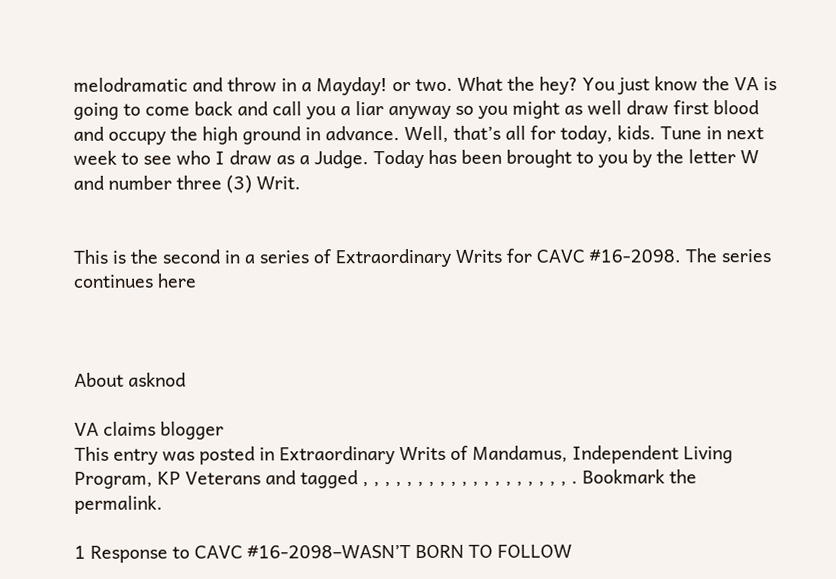melodramatic and throw in a Mayday! or two. What the hey? You just know the VA is going to come back and call you a liar anyway so you might as well draw first blood and occupy the high ground in advance. Well, that’s all for today, kids. Tune in next week to see who I draw as a Judge. Today has been brought to you by the letter W and number three (3) Writ.


This is the second in a series of Extraordinary Writs for CAVC #16-2098. The series continues here



About asknod

VA claims blogger
This entry was posted in Extraordinary Writs of Mandamus, Independent Living Program, KP Veterans and tagged , , , , , , , , , , , , , , , , , , , . Bookmark the permalink.

1 Response to CAVC #16-2098–WASN’T BORN TO FOLLOW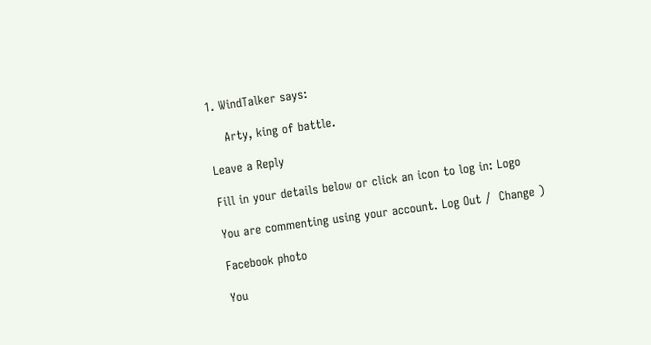1. WindTalker says:

    Arty, king of battle.

Leave a Reply

Fill in your details below or click an icon to log in: Logo

You are commenting using your account. Log Out /  Change )

Facebook photo

You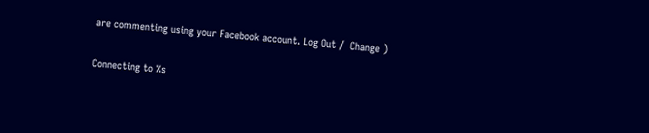are commenting using your Facebook account. Log Out /  Change )

Connecting to %s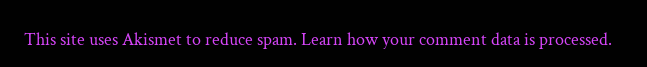This site uses Akismet to reduce spam. Learn how your comment data is processed.